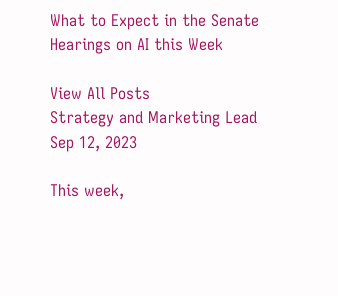What to Expect in the Senate Hearings on AI this Week

View All Posts
Strategy and Marketing Lead
Sep 12, 2023

This week,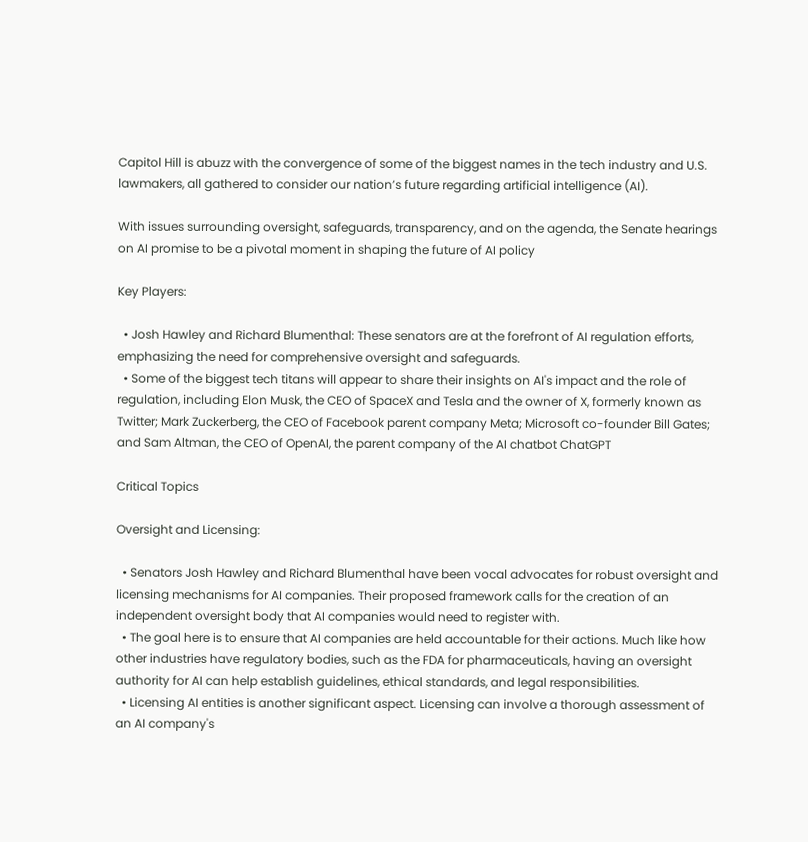Capitol Hill is abuzz with the convergence of some of the biggest names in the tech industry and U.S. lawmakers, all gathered to consider our nation’s future regarding artificial intelligence (AI).

With issues surrounding oversight, safeguards, transparency, and on the agenda, the Senate hearings on AI promise to be a pivotal moment in shaping the future of AI policy

Key Players:

  • Josh Hawley and Richard Blumenthal: These senators are at the forefront of AI regulation efforts, emphasizing the need for comprehensive oversight and safeguards.
  • Some of the biggest tech titans will appear to share their insights on AI's impact and the role of regulation, including Elon Musk, the CEO of SpaceX and Tesla and the owner of X, formerly known as Twitter; Mark Zuckerberg, the CEO of Facebook parent company Meta; Microsoft co-founder Bill Gates; and Sam Altman, the CEO of OpenAI, the parent company of the AI chatbot ChatGPT

Critical Topics

Oversight and Licensing:

  • Senators Josh Hawley and Richard Blumenthal have been vocal advocates for robust oversight and licensing mechanisms for AI companies. Their proposed framework calls for the creation of an independent oversight body that AI companies would need to register with.
  • The goal here is to ensure that AI companies are held accountable for their actions. Much like how other industries have regulatory bodies, such as the FDA for pharmaceuticals, having an oversight authority for AI can help establish guidelines, ethical standards, and legal responsibilities.
  • Licensing AI entities is another significant aspect. Licensing can involve a thorough assessment of an AI company's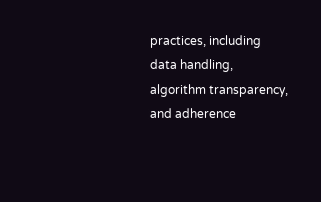practices, including data handling, algorithm transparency, and adherence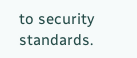to security standards.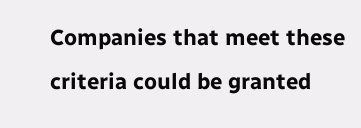Companies that meet these criteria could be granted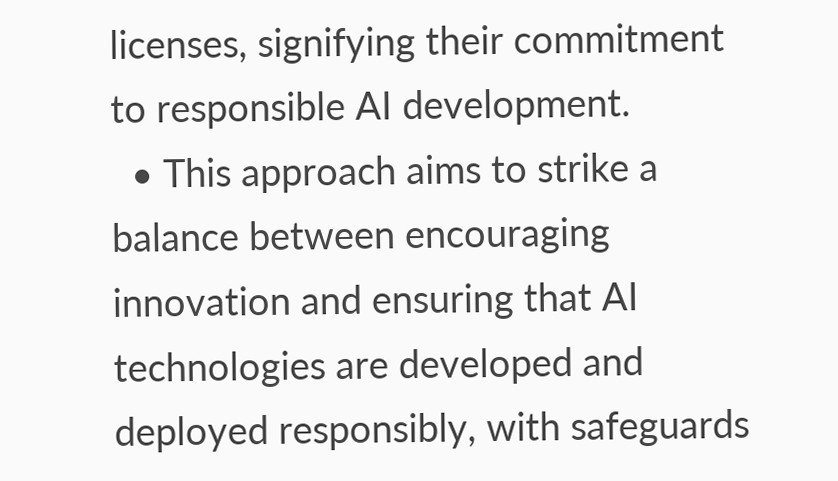licenses, signifying their commitment to responsible AI development.
  • This approach aims to strike a balance between encouraging innovation and ensuring that AI technologies are developed and deployed responsibly, with safeguards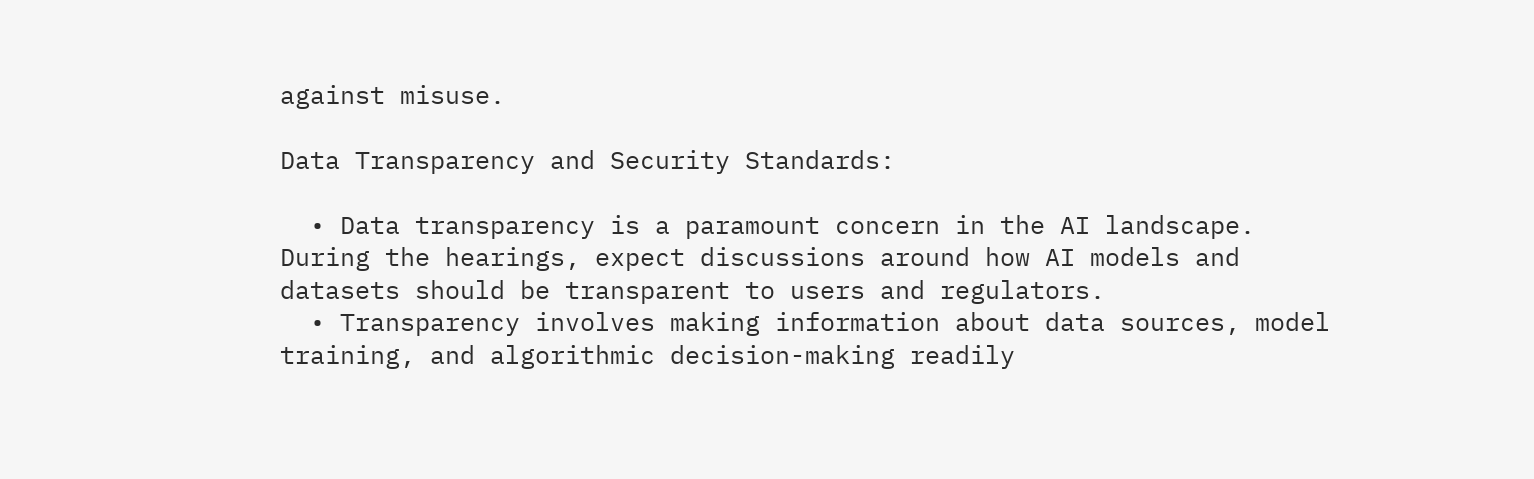against misuse.

Data Transparency and Security Standards:

  • Data transparency is a paramount concern in the AI landscape. During the hearings, expect discussions around how AI models and datasets should be transparent to users and regulators.
  • Transparency involves making information about data sources, model training, and algorithmic decision-making readily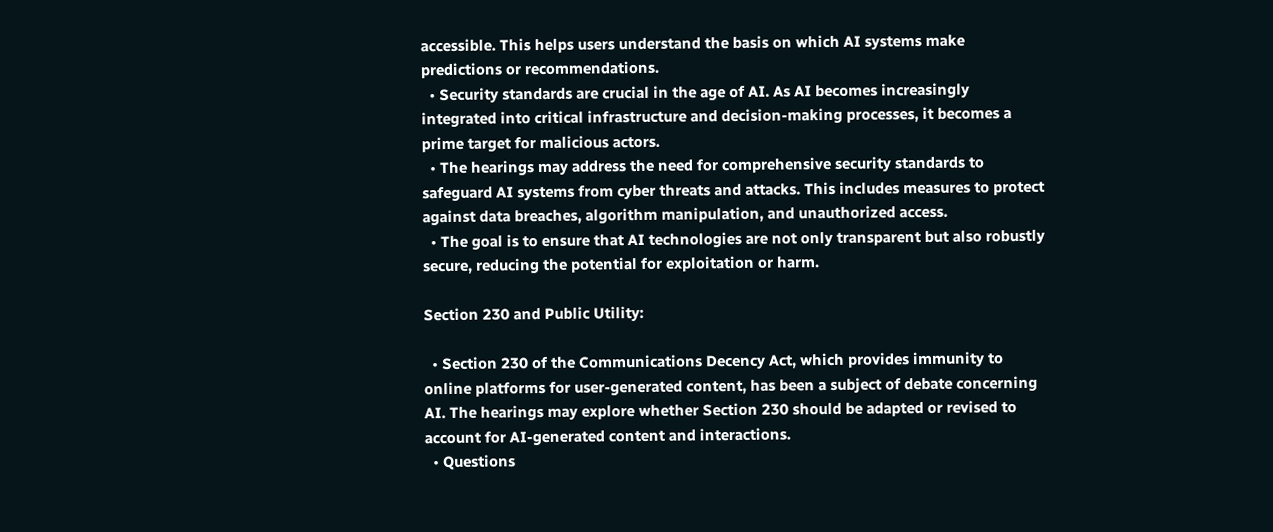accessible. This helps users understand the basis on which AI systems make predictions or recommendations.
  • Security standards are crucial in the age of AI. As AI becomes increasingly integrated into critical infrastructure and decision-making processes, it becomes a prime target for malicious actors.
  • The hearings may address the need for comprehensive security standards to safeguard AI systems from cyber threats and attacks. This includes measures to protect against data breaches, algorithm manipulation, and unauthorized access.
  • The goal is to ensure that AI technologies are not only transparent but also robustly secure, reducing the potential for exploitation or harm.

Section 230 and Public Utility:

  • Section 230 of the Communications Decency Act, which provides immunity to online platforms for user-generated content, has been a subject of debate concerning AI. The hearings may explore whether Section 230 should be adapted or revised to account for AI-generated content and interactions.
  • Questions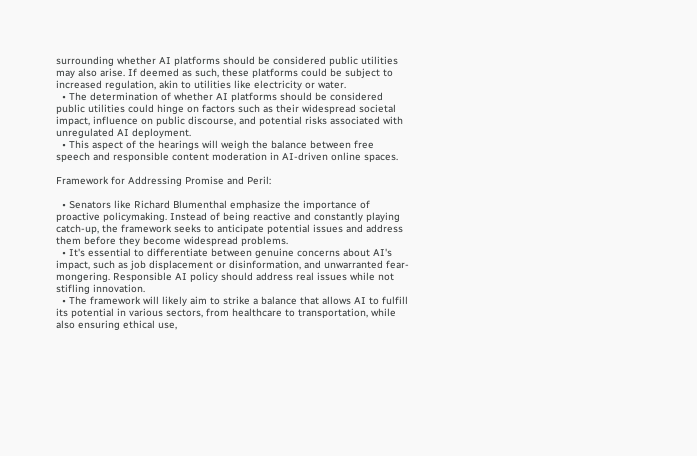surrounding whether AI platforms should be considered public utilities may also arise. If deemed as such, these platforms could be subject to increased regulation, akin to utilities like electricity or water.
  • The determination of whether AI platforms should be considered public utilities could hinge on factors such as their widespread societal impact, influence on public discourse, and potential risks associated with unregulated AI deployment.
  • This aspect of the hearings will weigh the balance between free speech and responsible content moderation in AI-driven online spaces.

Framework for Addressing Promise and Peril:

  • Senators like Richard Blumenthal emphasize the importance of proactive policymaking. Instead of being reactive and constantly playing catch-up, the framework seeks to anticipate potential issues and address them before they become widespread problems.
  • It's essential to differentiate between genuine concerns about AI's impact, such as job displacement or disinformation, and unwarranted fear-mongering. Responsible AI policy should address real issues while not stifling innovation.
  • The framework will likely aim to strike a balance that allows AI to fulfill its potential in various sectors, from healthcare to transportation, while also ensuring ethical use,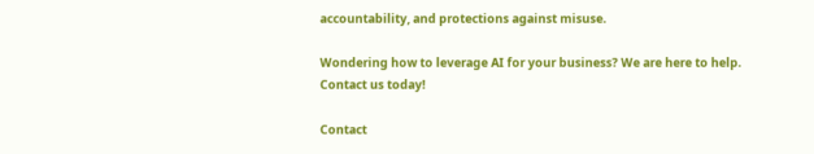accountability, and protections against misuse.

Wondering how to leverage AI for your business? We are here to help. Contact us today!

Contact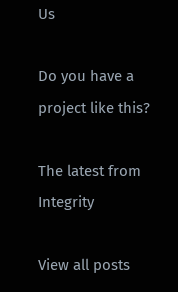Us

Do you have a project like this?

The latest from Integrity

View all posts